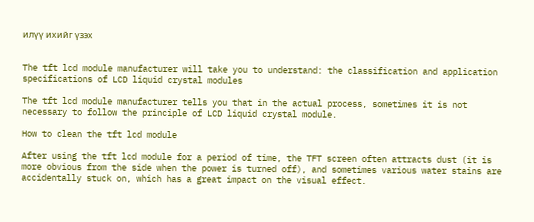илүү ихийг үзэх


The tft lcd module manufacturer will take you to understand: the classification and application specifications of LCD liquid crystal modules

The tft lcd module manufacturer tells you that in the actual process, sometimes it is not necessary to follow the principle of LCD liquid crystal module.

How to clean the tft lcd module

After using the tft lcd module for a period of time, the TFT screen often attracts dust (it is more obvious from the side when the power is turned off), and sometimes various water stains are accidentally stuck on, which has a great impact on the visual effect.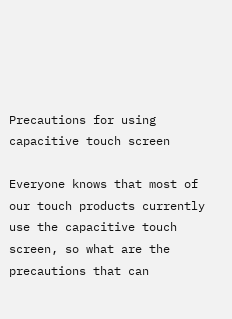Precautions for using capacitive touch screen

Everyone knows that most of our touch products currently use the capacitive touch screen, so what are the precautions that can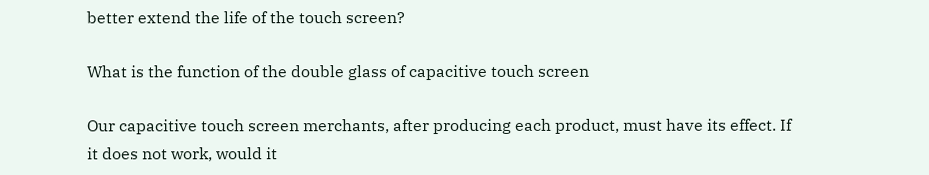better extend the life of the touch screen?

What is the function of the double glass of capacitive touch screen

Our capacitive touch screen merchants, after producing each product, must have its effect. If it does not work, would it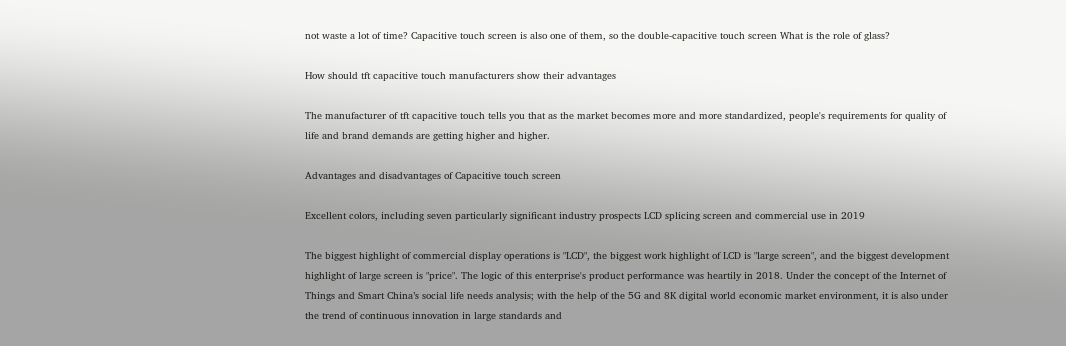not waste a lot of time? Capacitive touch screen is also one of them, so the double-capacitive touch screen What is the role of glass?

How should tft capacitive touch manufacturers show their advantages

The manufacturer of tft capacitive touch tells you that as the market becomes more and more standardized, people's requirements for quality of life and brand demands are getting higher and higher.

Advantages and disadvantages of Capacitive touch screen

Excellent colors, including seven particularly significant industry prospects LCD splicing screen and commercial use in 2019

The biggest highlight of commercial display operations is "LCD", the biggest work highlight of LCD is "large screen", and the biggest development highlight of large screen is "price". The logic of this enterprise's product performance was heartily in 2018. Under the concept of the Internet of Things and Smart China’s social life needs analysis; with the help of the 5G and 8K digital world economic market environment, it is also under the trend of continuous innovation in large standards and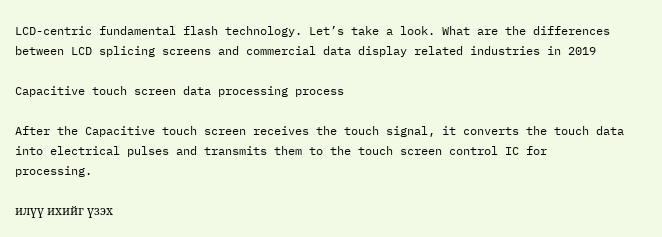LCD-centric fundamental flash technology. Let’s take a look. What are the differences between LCD splicing screens and commercial data display related industries in 2019

Capacitive touch screen data processing process

After the Capacitive touch screen receives the touch signal, it converts the touch data into electrical pulses and transmits them to the touch screen control IC for processing.

илүү ихийг үзэх